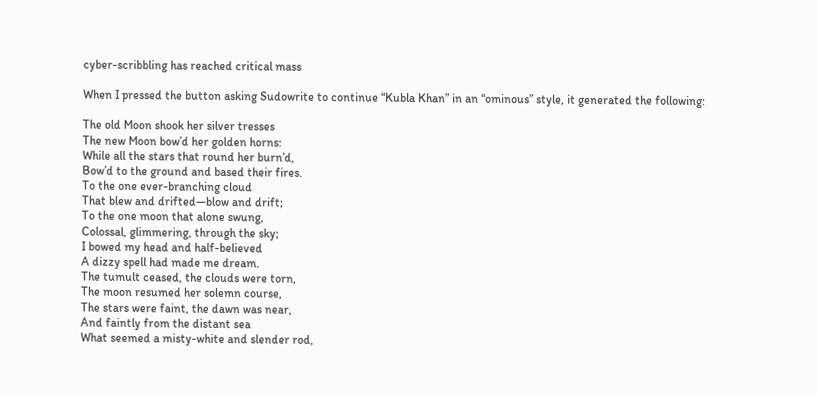cyber-scribbling has reached critical mass

When I pressed the button asking Sudowrite to continue “Kubla Khan” in an “ominous” style, it generated the following:

The old Moon shook her silver tresses
The new Moon bow’d her golden horns:
While all the stars that round her burn’d,
Bow’d to the ground and based their fires.
To the one ever-branching cloud
That blew and drifted—blow and drift;
To the one moon that alone swung,
Colossal, glimmering, through the sky;
I bowed my head and half-believed
A dizzy spell had made me dream.
The tumult ceased, the clouds were torn,
The moon resumed her solemn course,
The stars were faint, the dawn was near,
And faintly from the distant sea
What seemed a misty-white and slender rod,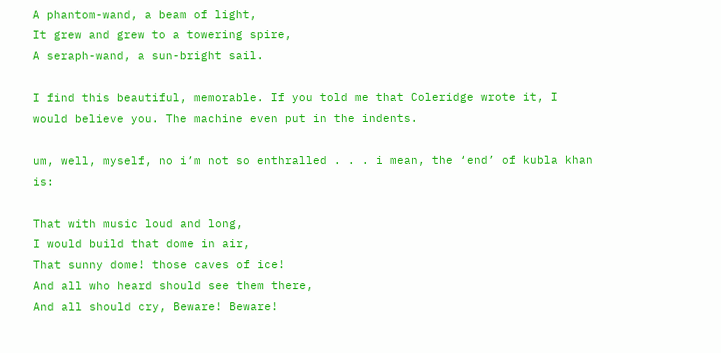A phantom-wand, a beam of light,
It grew and grew to a towering spire,
A seraph-wand, a sun-bright sail.

I find this beautiful, memorable. If you told me that Coleridge wrote it, I would believe you. The machine even put in the indents.

um, well, myself, no i’m not so enthralled . . . i mean, the ‘end’ of kubla khan is:

That with music loud and long,
I would build that dome in air,
That sunny dome! those caves of ice!
And all who heard should see them there,
And all should cry, Beware! Beware!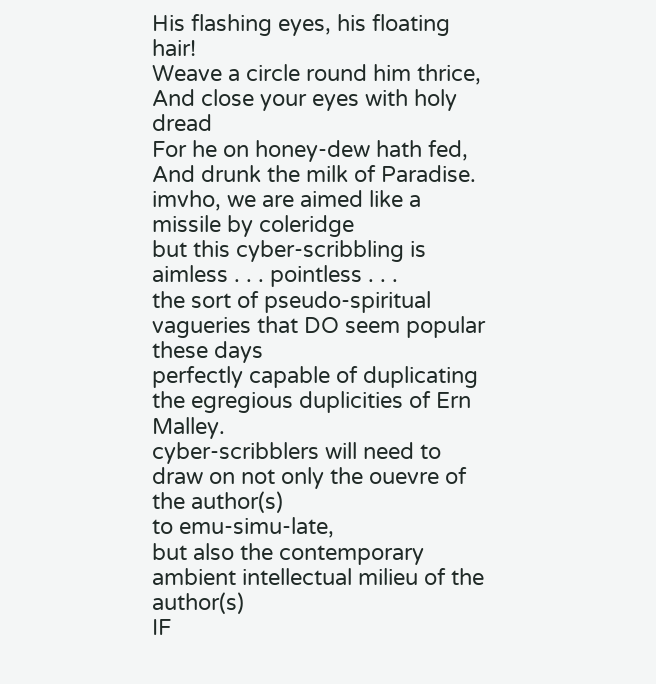His flashing eyes, his floating hair!
Weave a circle round him thrice,
And close your eyes with holy dread
For he on honey-dew hath fed,
And drunk the milk of Paradise.
imvho, we are aimed like a missile by coleridge
but this cyber-scribbling is aimless . . . pointless . . .
the sort of pseudo-spiritual vagueries that DO seem popular these days
perfectly capable of duplicating the egregious duplicities of Ern Malley.
cyber-scribblers will need to draw on not only the ouevre of the author(s)
to emu-simu-late,
but also the contemporary ambient intellectual milieu of the author(s)
IF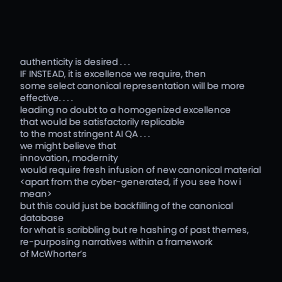authenticity is desired . . .
IF INSTEAD, it is excellence we require, then
some select canonical representation will be more effective. . . .
leading no doubt to a homogenized excellence
that would be satisfactorily replicable
to the most stringent AI QA . . .
we might believe that
innovation, modernity
would require fresh infusion of new canonical material
<apart from the cyber-generated, if you see how i mean>
but this could just be backfilling of the canonical database
for what is scribbling but re hashing of past themes,
re-purposing narratives within a framework
of McWhorter’s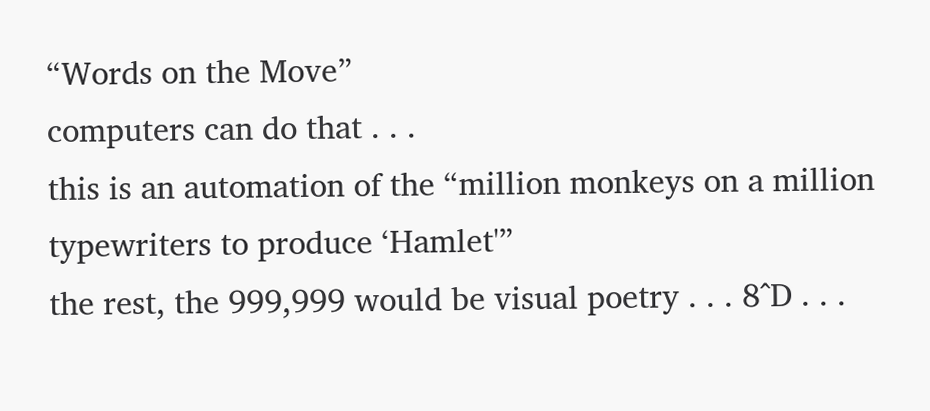“Words on the Move”
computers can do that . . .
this is an automation of the “million monkeys on a million typewriters to produce ‘Hamlet'”
the rest, the 999,999 would be visual poetry . . . 8^D . . .